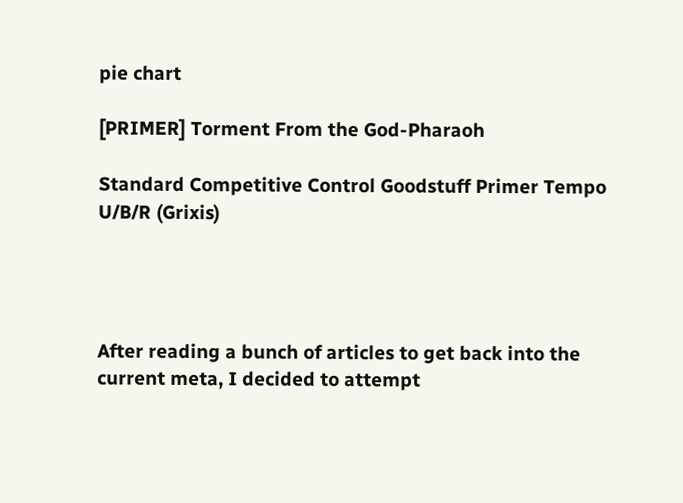pie chart

[PRIMER] Torment From the God-Pharaoh

Standard Competitive Control Goodstuff Primer Tempo U/B/R (Grixis)




After reading a bunch of articles to get back into the current meta, I decided to attempt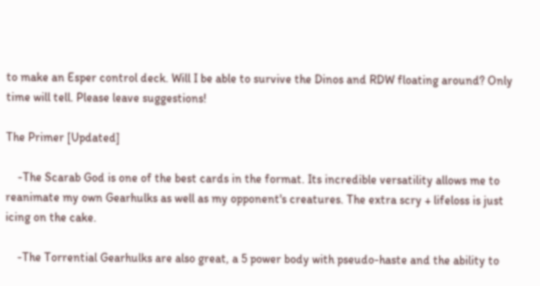to make an Esper control deck. Will I be able to survive the Dinos and RDW floating around? Only time will tell. Please leave suggestions!

The Primer [Updated]

    -The Scarab God is one of the best cards in the format. Its incredible versatility allows me to reanimate my own Gearhulks as well as my opponent's creatures. The extra scry + lifeloss is just icing on the cake.

    -The Torrential Gearhulks are also great, a 5 power body with pseudo-haste and the ability to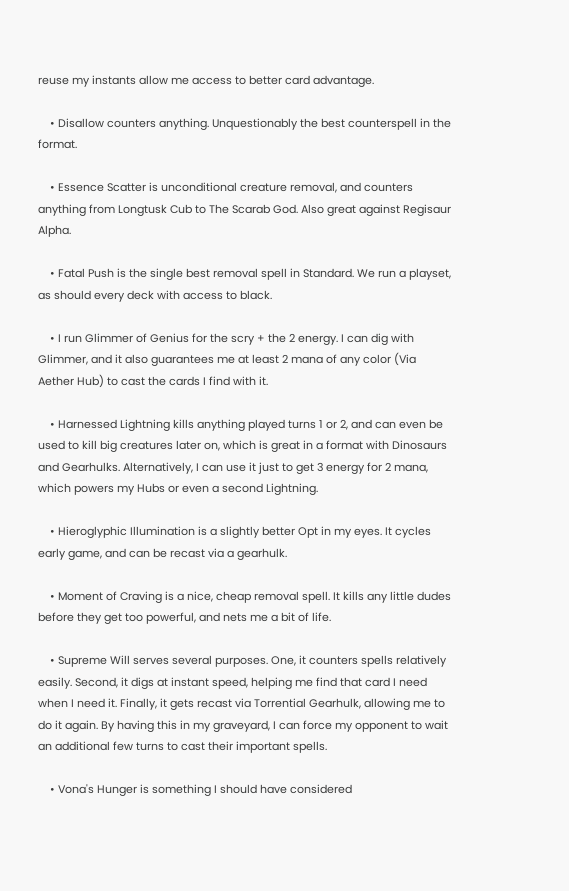reuse my instants allow me access to better card advantage.

    • Disallow counters anything. Unquestionably the best counterspell in the format.

    • Essence Scatter is unconditional creature removal, and counters anything from Longtusk Cub to The Scarab God. Also great against Regisaur Alpha.

    • Fatal Push is the single best removal spell in Standard. We run a playset, as should every deck with access to black.

    • I run Glimmer of Genius for the scry + the 2 energy. I can dig with Glimmer, and it also guarantees me at least 2 mana of any color (Via Aether Hub) to cast the cards I find with it.

    • Harnessed Lightning kills anything played turns 1 or 2, and can even be used to kill big creatures later on, which is great in a format with Dinosaurs and Gearhulks. Alternatively, I can use it just to get 3 energy for 2 mana, which powers my Hubs or even a second Lightning.

    • Hieroglyphic Illumination is a slightly better Opt in my eyes. It cycles early game, and can be recast via a gearhulk.

    • Moment of Craving is a nice, cheap removal spell. It kills any little dudes before they get too powerful, and nets me a bit of life.

    • Supreme Will serves several purposes. One, it counters spells relatively easily. Second, it digs at instant speed, helping me find that card I need when I need it. Finally, it gets recast via Torrential Gearhulk, allowing me to do it again. By having this in my graveyard, I can force my opponent to wait an additional few turns to cast their important spells.

    • Vona's Hunger is something I should have considered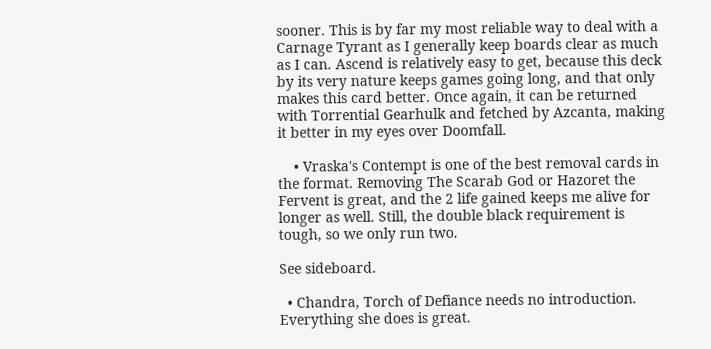sooner. This is by far my most reliable way to deal with a Carnage Tyrant as I generally keep boards clear as much as I can. Ascend is relatively easy to get, because this deck by its very nature keeps games going long, and that only makes this card better. Once again, it can be returned with Torrential Gearhulk and fetched by Azcanta, making it better in my eyes over Doomfall.

    • Vraska's Contempt is one of the best removal cards in the format. Removing The Scarab God or Hazoret the Fervent is great, and the 2 life gained keeps me alive for longer as well. Still, the double black requirement is tough, so we only run two.

See sideboard.

  • Chandra, Torch of Defiance needs no introduction. Everything she does is great.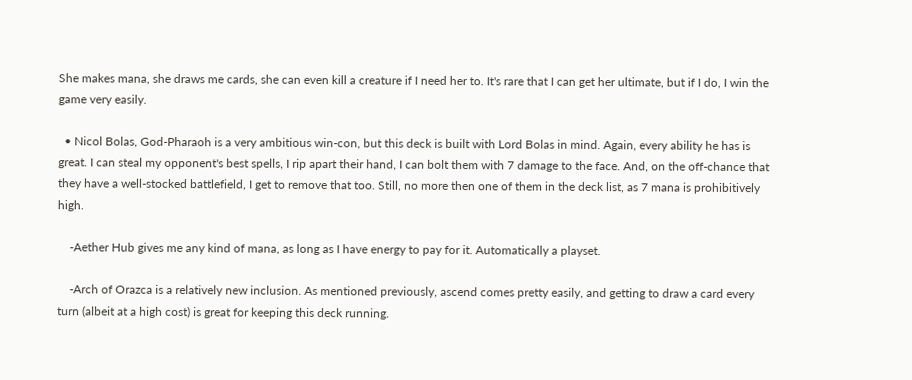She makes mana, she draws me cards, she can even kill a creature if I need her to. It's rare that I can get her ultimate, but if I do, I win the game very easily.

  • Nicol Bolas, God-Pharaoh is a very ambitious win-con, but this deck is built with Lord Bolas in mind. Again, every ability he has is great. I can steal my opponent's best spells, I rip apart their hand, I can bolt them with 7 damage to the face. And, on the off-chance that they have a well-stocked battlefield, I get to remove that too. Still, no more then one of them in the deck list, as 7 mana is prohibitively high.

    -Aether Hub gives me any kind of mana, as long as I have energy to pay for it. Automatically a playset.

    -Arch of Orazca is a relatively new inclusion. As mentioned previously, ascend comes pretty easily, and getting to draw a card every turn (albeit at a high cost) is great for keeping this deck running.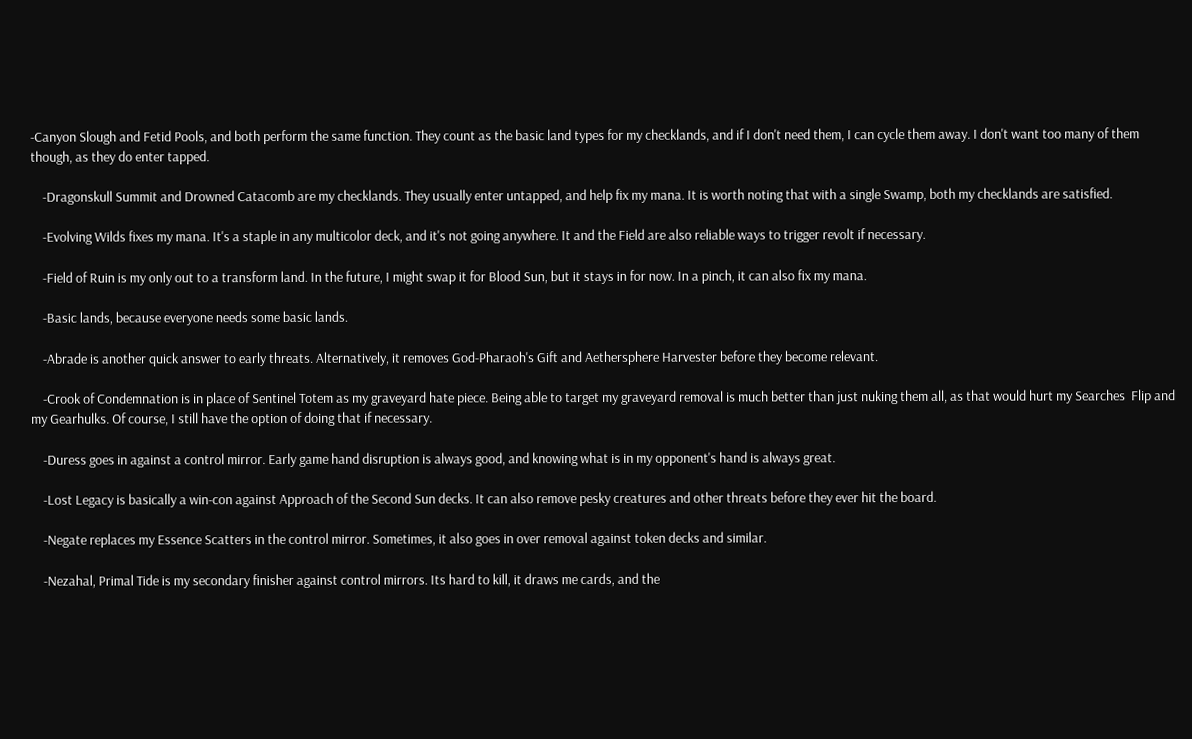-Canyon Slough and Fetid Pools, and both perform the same function. They count as the basic land types for my checklands, and if I don't need them, I can cycle them away. I don't want too many of them though, as they do enter tapped.

    -Dragonskull Summit and Drowned Catacomb are my checklands. They usually enter untapped, and help fix my mana. It is worth noting that with a single Swamp, both my checklands are satisfied.

    -Evolving Wilds fixes my mana. It's a staple in any multicolor deck, and it's not going anywhere. It and the Field are also reliable ways to trigger revolt if necessary.

    -Field of Ruin is my only out to a transform land. In the future, I might swap it for Blood Sun, but it stays in for now. In a pinch, it can also fix my mana.

    -Basic lands, because everyone needs some basic lands.

    -Abrade is another quick answer to early threats. Alternatively, it removes God-Pharaoh's Gift and Aethersphere Harvester before they become relevant.

    -Crook of Condemnation is in place of Sentinel Totem as my graveyard hate piece. Being able to target my graveyard removal is much better than just nuking them all, as that would hurt my Searches  Flip and my Gearhulks. Of course, I still have the option of doing that if necessary.

    -Duress goes in against a control mirror. Early game hand disruption is always good, and knowing what is in my opponent's hand is always great.

    -Lost Legacy is basically a win-con against Approach of the Second Sun decks. It can also remove pesky creatures and other threats before they ever hit the board.

    -Negate replaces my Essence Scatters in the control mirror. Sometimes, it also goes in over removal against token decks and similar.

    -Nezahal, Primal Tide is my secondary finisher against control mirrors. Its hard to kill, it draws me cards, and the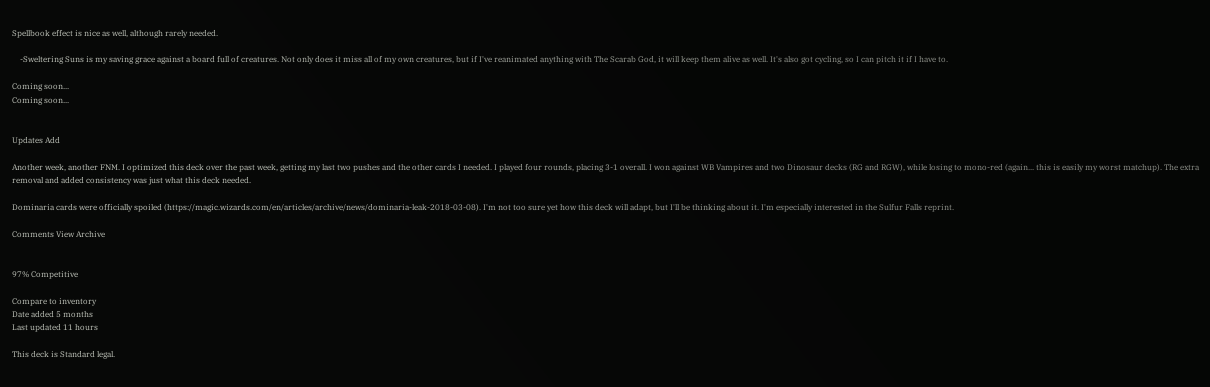Spellbook effect is nice as well, although rarely needed.

    -Sweltering Suns is my saving grace against a board full of creatures. Not only does it miss all of my own creatures, but if I've reanimated anything with The Scarab God, it will keep them alive as well. It's also got cycling, so I can pitch it if I have to.

Coming soon...
Coming soon...


Updates Add

Another week, another FNM. I optimized this deck over the past week, getting my last two pushes and the other cards I needed. I played four rounds, placing 3-1 overall. I won against WB Vampires and two Dinosaur decks (RG and RGW), while losing to mono-red (again... this is easily my worst matchup). The extra removal and added consistency was just what this deck needed.

Dominaria cards were officially spoiled (https://magic.wizards.com/en/articles/archive/news/dominaria-leak-2018-03-08). I'm not too sure yet how this deck will adapt, but I'll be thinking about it. I'm especially interested in the Sulfur Falls reprint.

Comments View Archive


97% Competitive

Compare to inventory
Date added 5 months
Last updated 11 hours

This deck is Standard legal.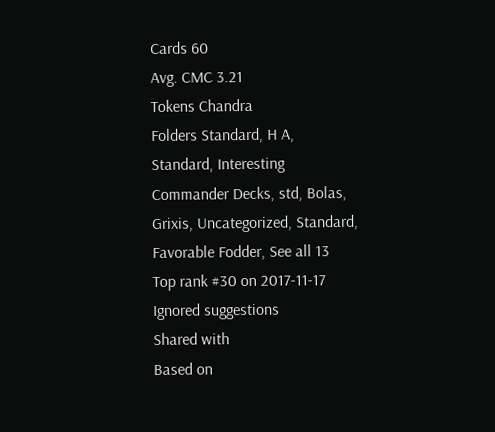Cards 60
Avg. CMC 3.21
Tokens Chandra
Folders Standard, H A, Standard, Interesting Commander Decks, std, Bolas, Grixis, Uncategorized, Standard, Favorable Fodder, See all 13
Top rank #30 on 2017-11-17
Ignored suggestions
Shared with
Based on